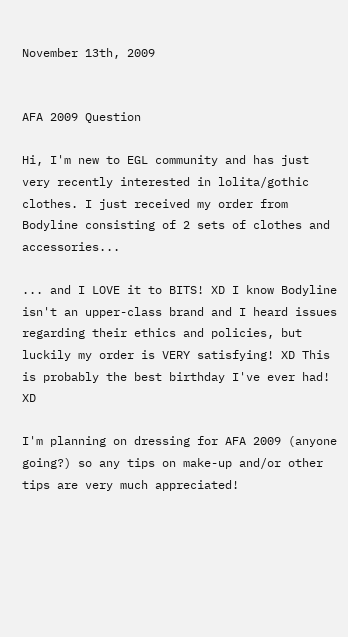November 13th, 2009


AFA 2009 Question

Hi, I'm new to EGL community and has just very recently interested in lolita/gothic clothes. I just received my order from Bodyline consisting of 2 sets of clothes and accessories...

... and I LOVE it to BITS! XD I know Bodyline isn't an upper-class brand and I heard issues regarding their ethics and policies, but luckily my order is VERY satisfying! XD This is probably the best birthday I've ever had! XD

I'm planning on dressing for AFA 2009 (anyone going?) so any tips on make-up and/or other tips are very much appreciated!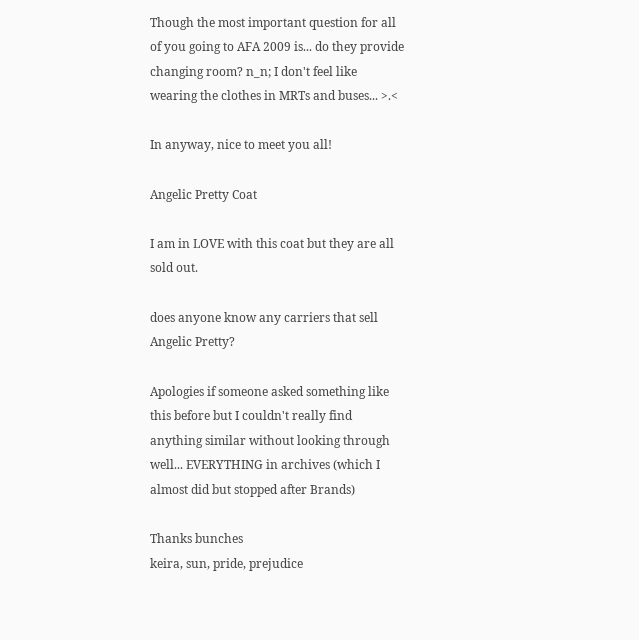Though the most important question for all of you going to AFA 2009 is... do they provide changing room? n_n; I don't feel like wearing the clothes in MRTs and buses... >.<

In anyway, nice to meet you all!

Angelic Pretty Coat

I am in LOVE with this coat but they are all sold out.

does anyone know any carriers that sell Angelic Pretty?

Apologies if someone asked something like this before but I couldn't really find anything similar without looking through well... EVERYTHING in archives (which I almost did but stopped after Brands)

Thanks bunches
keira, sun, pride, prejudice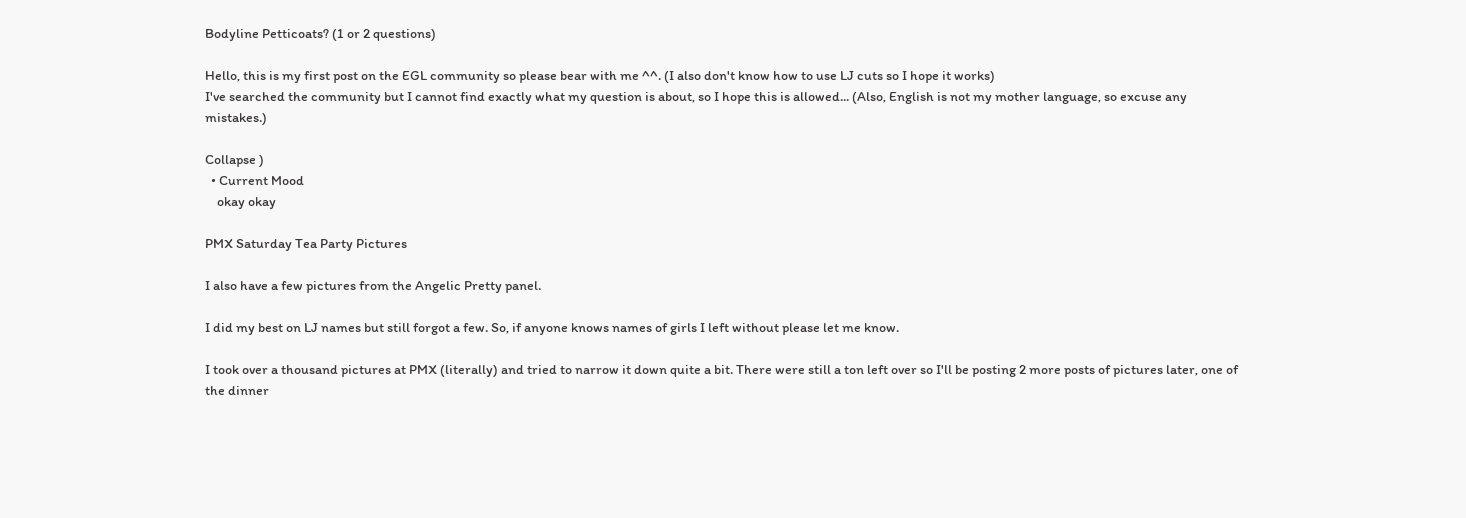Bodyline Petticoats? (1 or 2 questions)

Hello, this is my first post on the EGL community so please bear with me ^^. (I also don't know how to use LJ cuts so I hope it works)
I've searched the community but I cannot find exactly what my question is about, so I hope this is allowed... (Also, English is not my mother language, so excuse any mistakes.)

Collapse )
  • Current Mood
    okay okay

PMX Saturday Tea Party Pictures

I also have a few pictures from the Angelic Pretty panel.

I did my best on LJ names but still forgot a few. So, if anyone knows names of girls I left without please let me know.

I took over a thousand pictures at PMX (literally) and tried to narrow it down quite a bit. There were still a ton left over so I'll be posting 2 more posts of pictures later, one of the dinner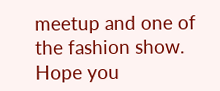meetup and one of the fashion show. Hope you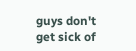guys don't get sick of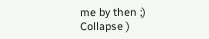me by then ;)
Collapse )